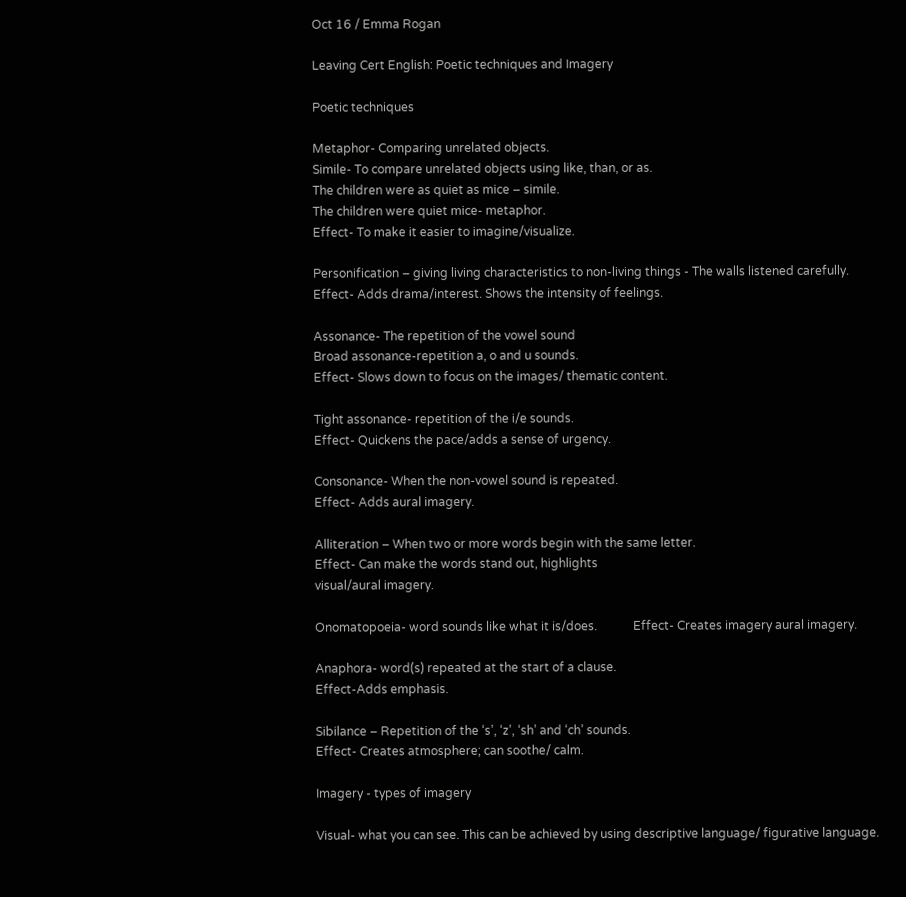Oct 16 / Emma Rogan

Leaving Cert English: Poetic techniques and Imagery

Poetic techniques

Metaphor- Comparing unrelated objects.
Simile- To compare unrelated objects using like, than, or as.
The children were as quiet as mice – simile.
The children were quiet mice- metaphor.
Effect- To make it easier to imagine/visualize.

Personification – giving living characteristics to non-living things - The walls listened carefully.
Effect- Adds drama/interest. Shows the intensity of feelings.

Assonance- The repetition of the vowel sound
Broad assonance-repetition a, o and u sounds.
Effect- Slows down to focus on the images/ thematic content.

Tight assonance- repetition of the i/e sounds.
Effect- Quickens the pace/adds a sense of urgency.

Consonance- When the non-vowel sound is repeated.
Effect- Adds aural imagery.

Alliteration – When two or more words begin with the same letter.
Effect- Can make the words stand out, highlights
visual/aural imagery.

Onomatopoeia- word sounds like what it is/does.            Effect- Creates imagery aural imagery.

Anaphora- word(s) repeated at the start of a clause.
Effect-Adds emphasis.

Sibilance – Repetition of the ‘s’, ‘z’, ‘sh’ and ‘ch’ sounds.
Effect- Creates atmosphere; can soothe/ calm.

Imagery - types of imagery

Visual- what you can see. This can be achieved by using descriptive language/ figurative language.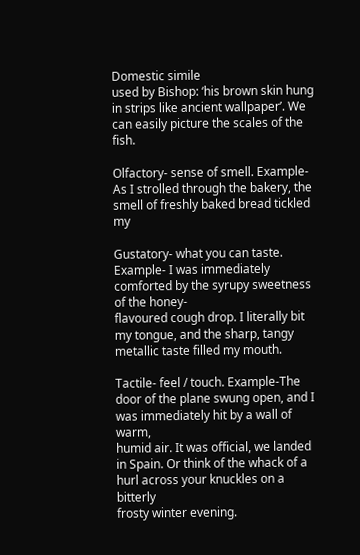Domestic simile
used by Bishop: ‘his brown skin hung in strips like ancient wallpaper’. We can easily picture the scales of the fish.

Olfactory- sense of smell. Example- As I strolled through the bakery, the smell of freshly baked bread tickled my

Gustatory- what you can taste. Example- I was immediately comforted by the syrupy sweetness of the honey-
flavoured cough drop. I literally bit my tongue, and the sharp, tangy metallic taste filled my mouth.

Tactile- feel / touch. Example-The door of the plane swung open, and I was immediately hit by a wall of warm,
humid air. It was official, we landed in Spain. Or think of the whack of a hurl across your knuckles on a bitterly
frosty winter evening.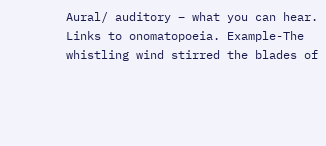Aural/ auditory – what you can hear. Links to onomatopoeia. Example-The whistling wind stirred the blades of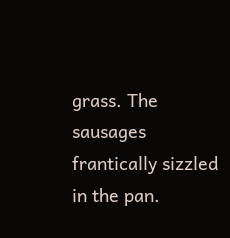grass. The sausages frantically sizzled in the pan.